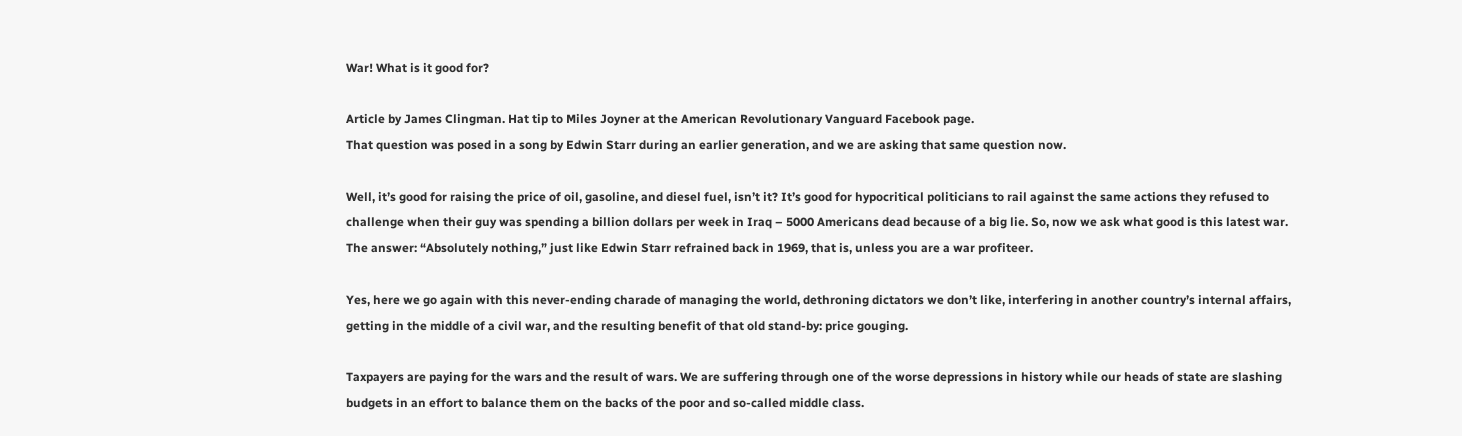War! What is it good for?

Article by James Clingman. Hat tip to Miles Joyner at the American Revolutionary Vanguard Facebook page.
That question was posed in a song by Edwin Starr during an earlier generation, and we are asking that same question now.

Well, it’s good for raising the price of oil, gasoline, and diesel fuel, isn’t it? It’s good for hypocritical politicians to rail against the same actions they refused to challenge when their guy was spending a billion dollars per week in Iraq – 5000 Americans dead because of a big lie. So, now we ask what good is this latest war. The answer: “Absolutely nothing,” just like Edwin Starr refrained back in 1969, that is, unless you are a war profiteer.

Yes, here we go again with this never-ending charade of managing the world, dethroning dictators we don’t like, interfering in another country’s internal affairs, getting in the middle of a civil war, and the resulting benefit of that old stand-by: price gouging.

Taxpayers are paying for the wars and the result of wars. We are suffering through one of the worse depressions in history while our heads of state are slashing budgets in an effort to balance them on the backs of the poor and so-called middle class.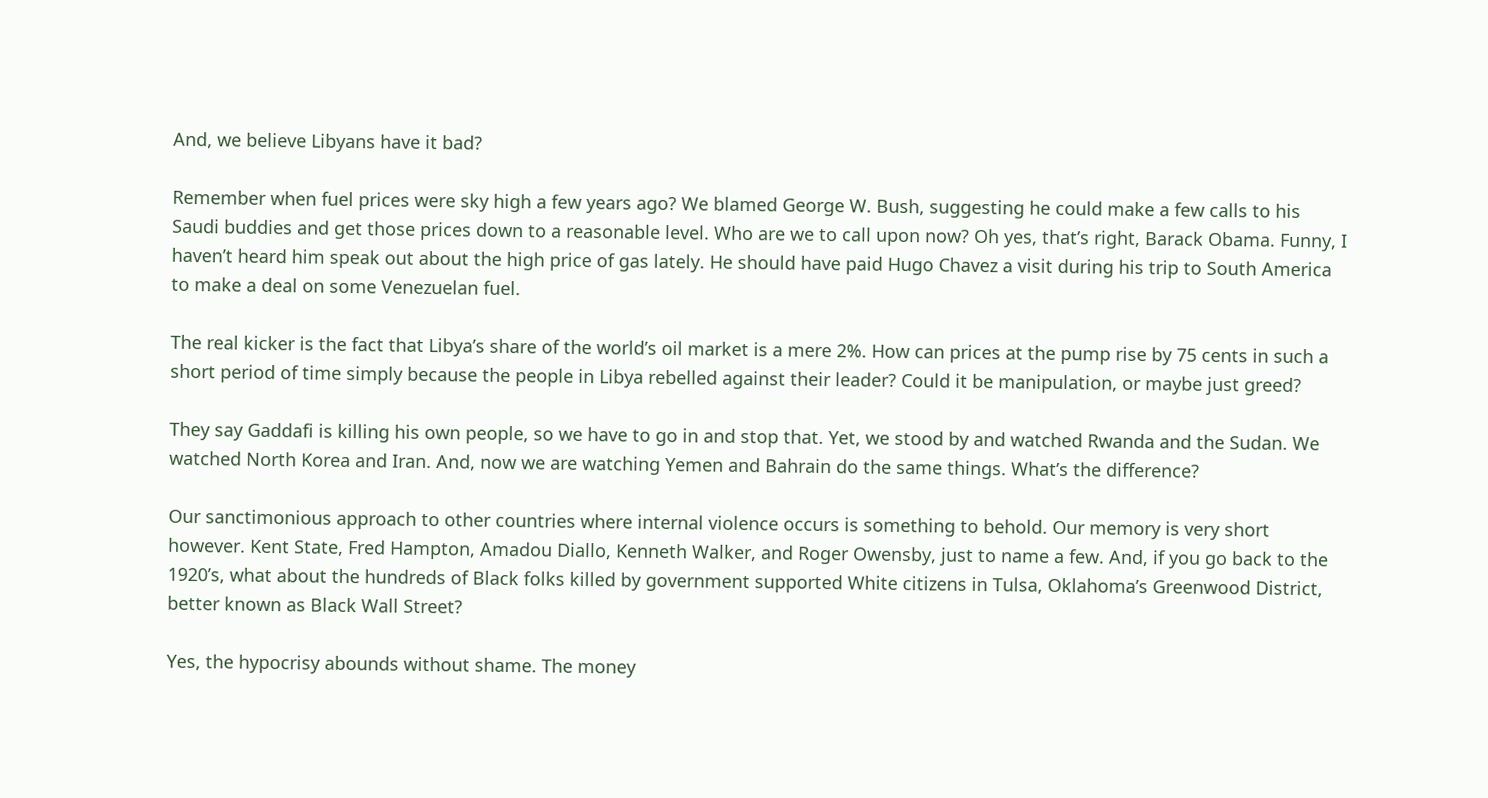And, we believe Libyans have it bad?

Remember when fuel prices were sky high a few years ago? We blamed George W. Bush, suggesting he could make a few calls to his Saudi buddies and get those prices down to a reasonable level. Who are we to call upon now? Oh yes, that’s right, Barack Obama. Funny, I haven’t heard him speak out about the high price of gas lately. He should have paid Hugo Chavez a visit during his trip to South America to make a deal on some Venezuelan fuel.

The real kicker is the fact that Libya’s share of the world’s oil market is a mere 2%. How can prices at the pump rise by 75 cents in such a short period of time simply because the people in Libya rebelled against their leader? Could it be manipulation, or maybe just greed?

They say Gaddafi is killing his own people, so we have to go in and stop that. Yet, we stood by and watched Rwanda and the Sudan. We watched North Korea and Iran. And, now we are watching Yemen and Bahrain do the same things. What’s the difference?

Our sanctimonious approach to other countries where internal violence occurs is something to behold. Our memory is very short however. Kent State, Fred Hampton, Amadou Diallo, Kenneth Walker, and Roger Owensby, just to name a few. And, if you go back to the 1920’s, what about the hundreds of Black folks killed by government supported White citizens in Tulsa, Oklahoma’s Greenwood District, better known as Black Wall Street?

Yes, the hypocrisy abounds without shame. The money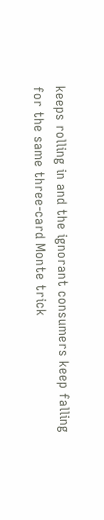keeps rolling in and the ignorant consumers keep falling for the same three-card Monte trick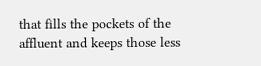that fills the pockets of the affluent and keeps those less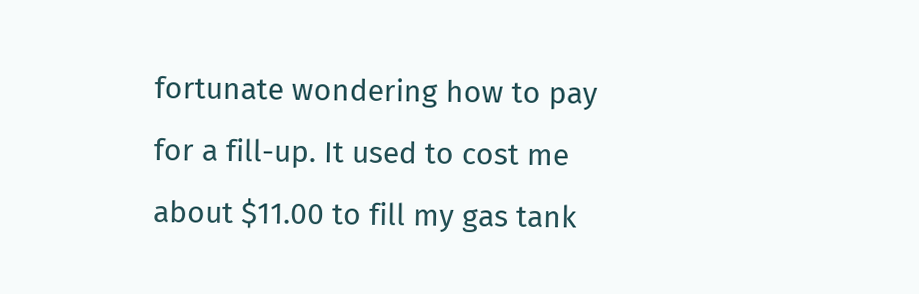fortunate wondering how to pay for a fill-up. It used to cost me about $11.00 to fill my gas tank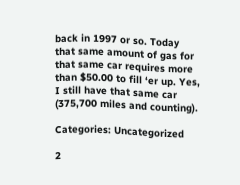back in 1997 or so. Today that same amount of gas for that same car requires more than $50.00 to fill ‘er up. Yes, I still have that same car (375,700 miles and counting).

Categories: Uncategorized

2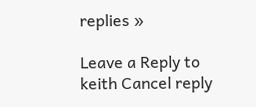replies »

Leave a Reply to keith Cancel reply